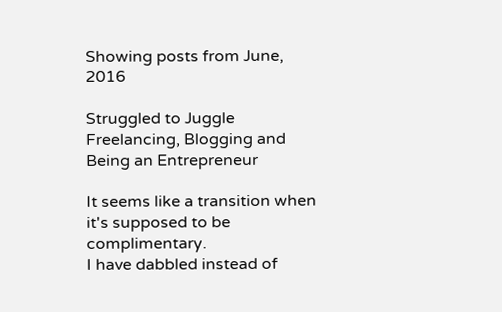Showing posts from June, 2016

Struggled to Juggle Freelancing, Blogging and Being an Entrepreneur

It seems like a transition when it's supposed to be complimentary.
I have dabbled instead of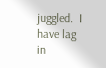juggled.  I have lag in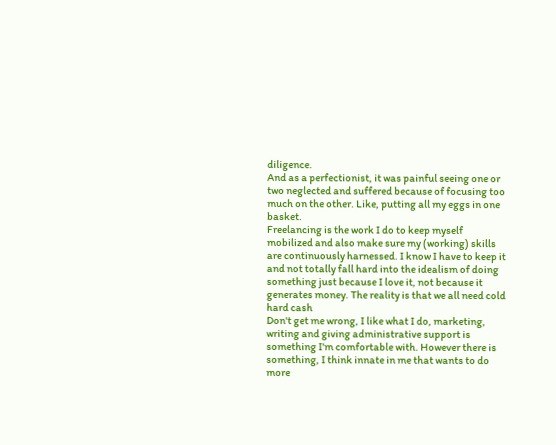diligence.
And as a perfectionist, it was painful seeing one or two neglected and suffered because of focusing too much on the other. Like, putting all my eggs in one basket.
Freelancing is the work I do to keep myself mobilized and also make sure my (working) skills are continuously harnessed. I know I have to keep it and not totally fall hard into the idealism of doing something just because I love it, not because it generates money. The reality is that we all need cold hard cash
Don't get me wrong, I like what I do, marketing, writing and giving administrative support is something I'm comfortable with. However there is something, I think innate in me that wants to do more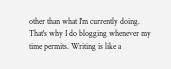other than what I'm currently doing.
That's why I do blogging whenever my time permits. Writing is like a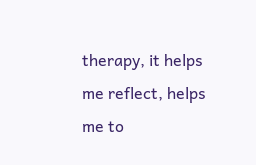therapy, it helps me reflect, helps me to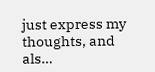just express my thoughts, and als…